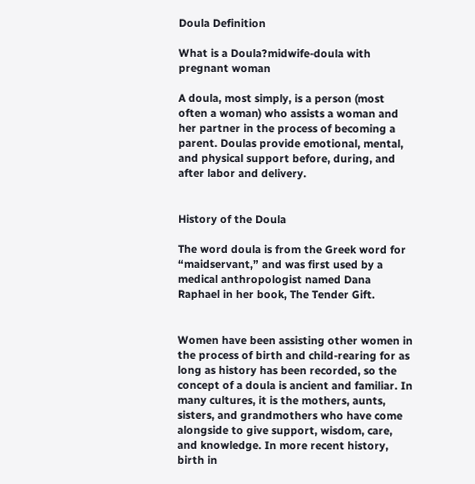Doula Definition

What is a Doula?midwife-doula with pregnant woman

A doula, most simply, is a person (most often a woman) who assists a woman and her partner in the process of becoming a parent. Doulas provide emotional, mental, and physical support before, during, and after labor and delivery.


History of the Doula

The word doula is from the Greek word for “maidservant,” and was first used by a medical anthropologist named Dana Raphael in her book, The Tender Gift.


Women have been assisting other women in the process of birth and child-rearing for as long as history has been recorded, so the concept of a doula is ancient and familiar. In many cultures, it is the mothers, aunts, sisters, and grandmothers who have come alongside to give support, wisdom, care, and knowledge. In more recent history, birth in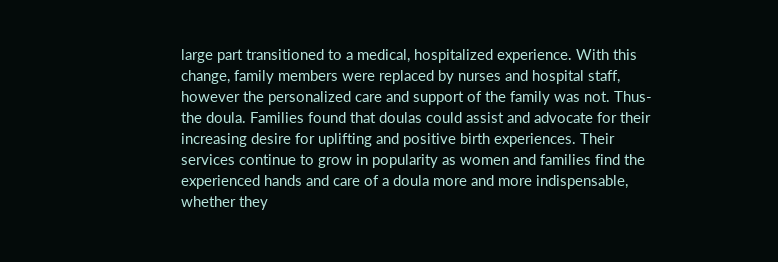large part transitioned to a medical, hospitalized experience. With this change, family members were replaced by nurses and hospital staff, however the personalized care and support of the family was not. Thus- the doula. Families found that doulas could assist and advocate for their increasing desire for uplifting and positive birth experiences. Their services continue to grow in popularity as women and families find the experienced hands and care of a doula more and more indispensable, whether they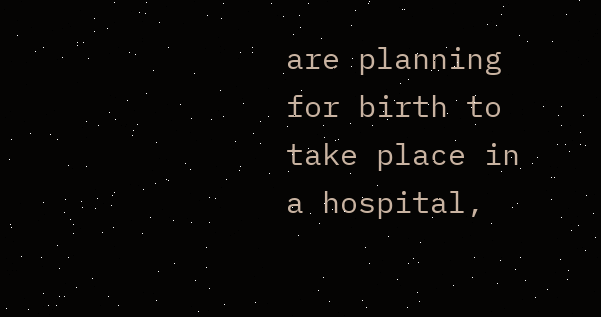are planning for birth to take place in a hospital,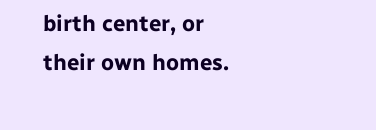birth center, or their own homes.